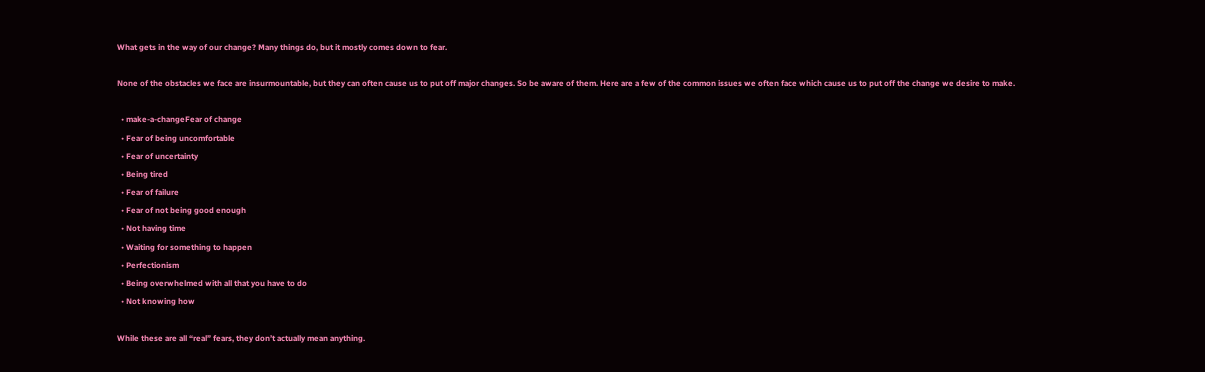What gets in the way of our change? Many things do, but it mostly comes down to fear.

None of the obstacles we face are insurmountable, but they can often cause us to put off major changes. So be aware of them. Here are a few of the common issues we often face which cause us to put off the change we desire to make.

  • make-a-changeFear of change
  • Fear of being uncomfortable
  • Fear of uncertainty
  • Being tired
  • Fear of failure
  • Fear of not being good enough
  • Not having time
  • Waiting for something to happen
  • Perfectionism
  • Being overwhelmed with all that you have to do
  • Not knowing how

While these are all “real” fears, they don’t actually mean anything.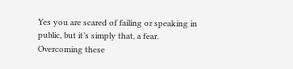Yes you are scared of failing or speaking in public, but it’s simply that, a fear. Overcoming these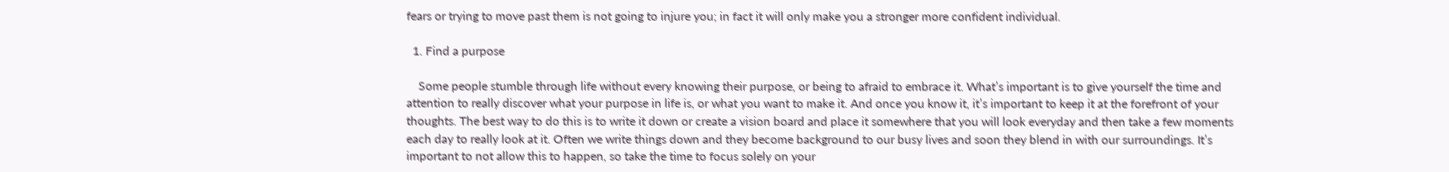fears or trying to move past them is not going to injure you; in fact it will only make you a stronger more confident individual.

  1. Find a purpose

    Some people stumble through life without every knowing their purpose, or being to afraid to embrace it. What’s important is to give yourself the time and attention to really discover what your purpose in life is, or what you want to make it. And once you know it, it’s important to keep it at the forefront of your thoughts. The best way to do this is to write it down or create a vision board and place it somewhere that you will look everyday and then take a few moments each day to really look at it. Often we write things down and they become background to our busy lives and soon they blend in with our surroundings. It’s important to not allow this to happen, so take the time to focus solely on your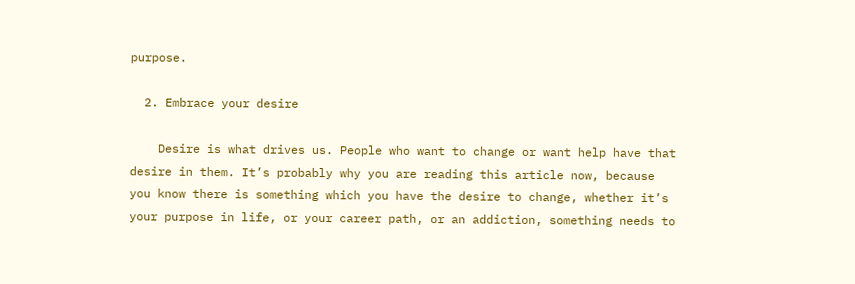purpose.

  2. Embrace your desire

    Desire is what drives us. People who want to change or want help have that desire in them. It’s probably why you are reading this article now, because you know there is something which you have the desire to change, whether it’s your purpose in life, or your career path, or an addiction, something needs to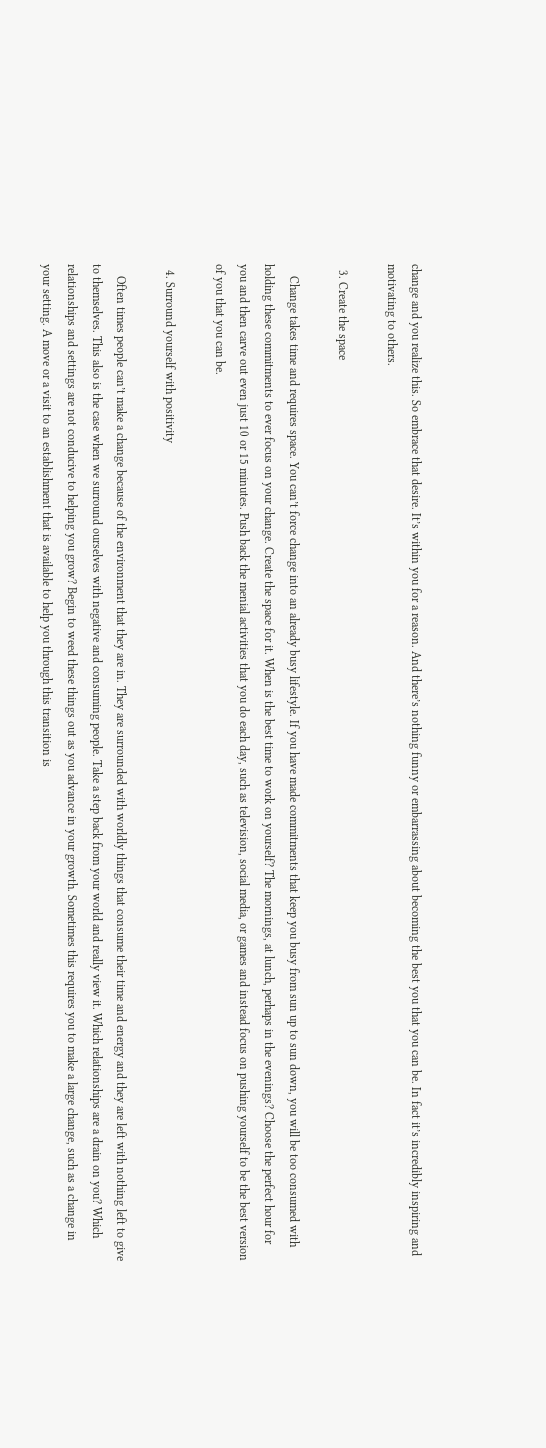change and you realize this. So embrace that desire. It’s within you for a reason. And there’s nothing funny or embarrassing about becoming the best you that you can be. In fact it’s incredibly inspiring and motivating to others.

  3. Create the space

    Change takes time and requires space. You can’t force change into an already busy lifestyle. If you have made commitments that keep you busy from sun up to sun down, you will be too consumed with holding these commitments to ever focus on your change. Create the space for it. When is the best time to work on yourself? The mornings, at lunch, perhaps in the evenings? Choose the perfect hour for you and then carve out even just 10 or 15 minutes. Push back the menial activities that you do each day, such as television, social media, or games and instead focus on pushing yourself to be the best version of you that you can be.

  4. Surround yourself with positivity

    Often times people can’t make a change because of the environment that they are in. They are surrounded with worldly things that consume their time and energy and they are left with nothing left to give to themselves. This also is the case when we surround ourselves with negative and consuming people. Take a step back from your world and really view it. Which relationships are a drain on you? Which relationships and settings are not conducive to helping you grow? Begin to weed these things out as you advance in your growth. Sometimes this requires you to make a large change, such as a change in your setting. A move or a visit to an establishment that is available to help you through this transition is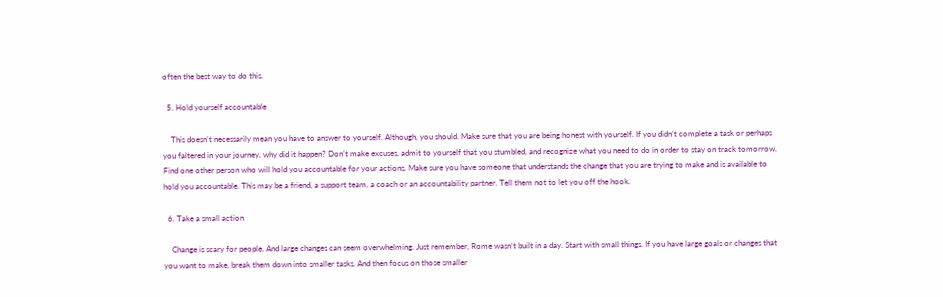often the best way to do this.

  5. Hold yourself accountable

    This doesn’t necessarily mean you have to answer to yourself. Although, you should. Make sure that you are being honest with yourself. If you didn’t complete a task or perhaps you faltered in your journey, why did it happen? Don’t make excuses, admit to yourself that you stumbled, and recognize what you need to do in order to stay on track tomorrow. Find one other person who will hold you accountable for your actions. Make sure you have someone that understands the change that you are trying to make and is available to hold you accountable. This may be a friend, a support team, a coach or an accountability partner. Tell them not to let you off the hook.

  6. Take a small action

    Change is scary for people. And large changes can seem overwhelming. Just remember, Rome wasn’t built in a day. Start with small things. If you have large goals or changes that you want to make, break them down into smaller tasks. And then focus on those smaller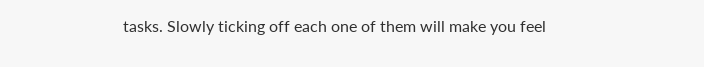tasks. Slowly ticking off each one of them will make you feel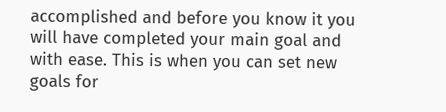accomplished and before you know it you will have completed your main goal and with ease. This is when you can set new goals for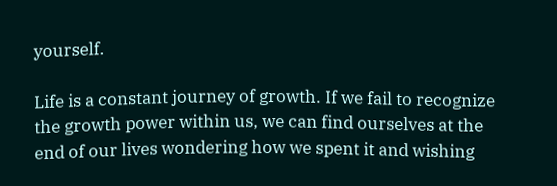yourself.

Life is a constant journey of growth. If we fail to recognize the growth power within us, we can find ourselves at the end of our lives wondering how we spent it and wishing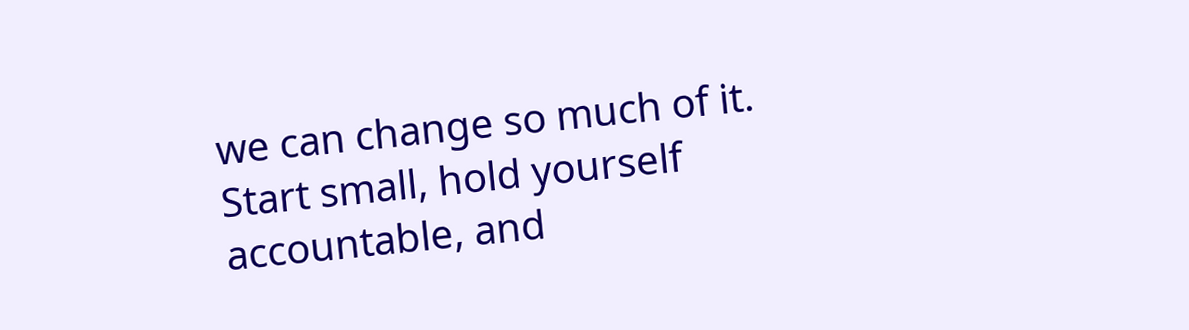we can change so much of it. Start small, hold yourself accountable, and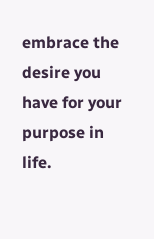embrace the desire you have for your purpose in life.